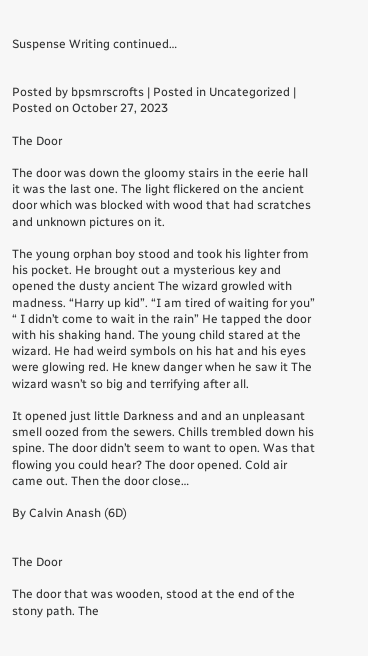Suspense Writing continued…


Posted by bpsmrscrofts | Posted in Uncategorized | Posted on October 27, 2023

The Door

The door was down the gloomy stairs in the eerie hall it was the last one. The light flickered on the ancient door which was blocked with wood that had scratches and unknown pictures on it.

The young orphan boy stood and took his lighter from his pocket. He brought out a mysterious key and opened the dusty ancient The wizard growled with madness. “Harry up kid”. “I am tired of waiting for you” “ I didn’t come to wait in the rain” He tapped the door with his shaking hand. The young child stared at the wizard. He had weird symbols on his hat and his eyes were glowing red. He knew danger when he saw it The wizard wasn’t so big and terrifying after all.

It opened just little Darkness and and an unpleasant smell oozed from the sewers. Chills trembled down his spine. The door didn’t seem to want to open. Was that flowing you could hear? The door opened. Cold air came out. Then the door close…

By Calvin Anash (6D)


The Door

The door that was wooden, stood at the end of the stony path. The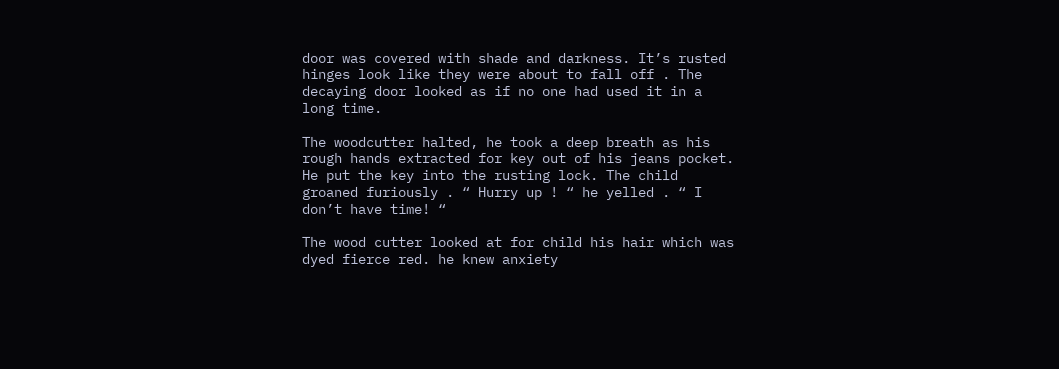door was covered with shade and darkness. It’s rusted hinges look like they were about to fall off . The decaying door looked as if no one had used it in a long time.

The woodcutter halted, he took a deep breath as his rough hands extracted for key out of his jeans pocket. He put the key into the rusting lock. The child groaned furiously . “ Hurry up ! “ he yelled . “ I don’t have time! “

The wood cutter looked at for child his hair which was dyed fierce red. he knew anxiety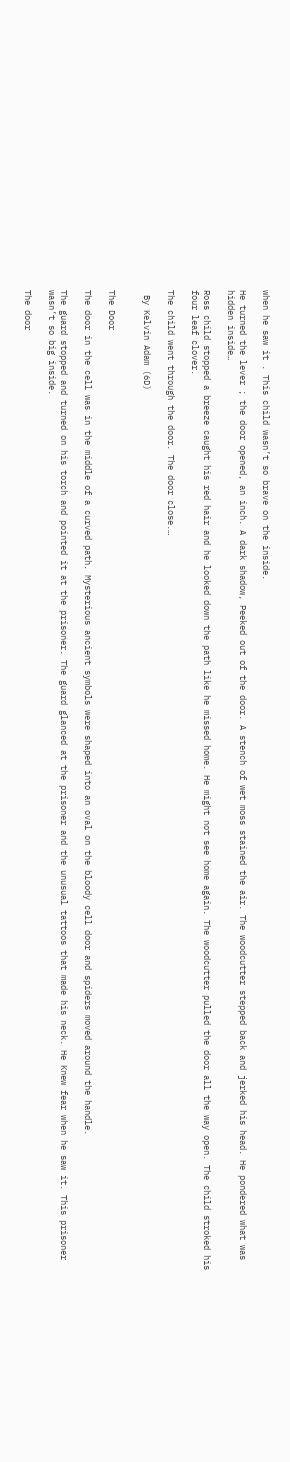when he saw it . This child wasn’t so brave on the inside.

He turned the lever ; the door opened, an inch. A dark shadow, Peeked out of the door. A stench of wet moss stained the air. The woodcutter stepped back and jerked his head. He pondered what was hidden inside…

Ross child stopped a breeze caught his red hair and he looked down the path like he missed home. He might not see home again. The woodcutter pulled the door all the way open. The child stroked his four leaf clover.

The child went through the door. The door close.…

 By Kelvin Adam (6D)


The Door

The door in the cell was in the middle of a curved path. Mysterious ancient symbols were shaped into an oval on the bloody cell door and spiders moved around the handle.

The guard stopped and turned on his torch and pointed it at the prisoner. The guard glanced at the prisoner and the unusual tattoos that made his neck. He Knew fear when he saw it. This prisoner wasn’t so big inside.

The door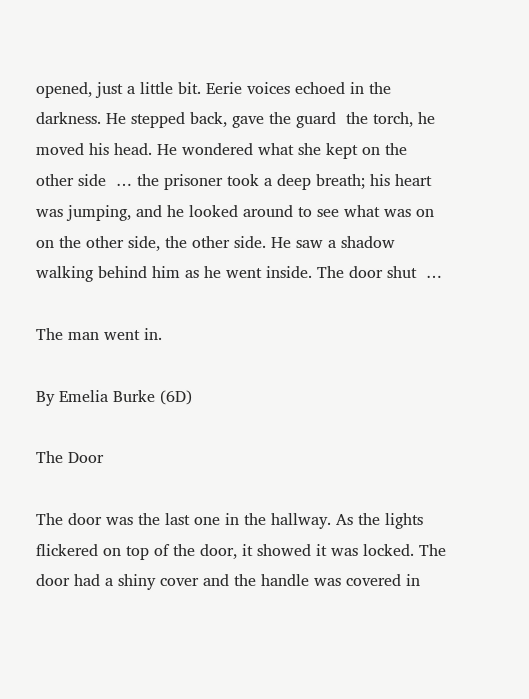opened, just a little bit. Eerie voices echoed in the darkness. He stepped back, gave the guard  the torch, he moved his head. He wondered what she kept on the other side  … the prisoner took a deep breath; his heart was jumping, and he looked around to see what was on on the other side, the other side. He saw a shadow walking behind him as he went inside. The door shut  …

The man went in.

By Emelia Burke (6D)

The Door

The door was the last one in the hallway. As the lights flickered on top of the door, it showed it was locked. The door had a shiny cover and the handle was covered in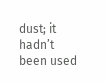dust; it hadn’t been used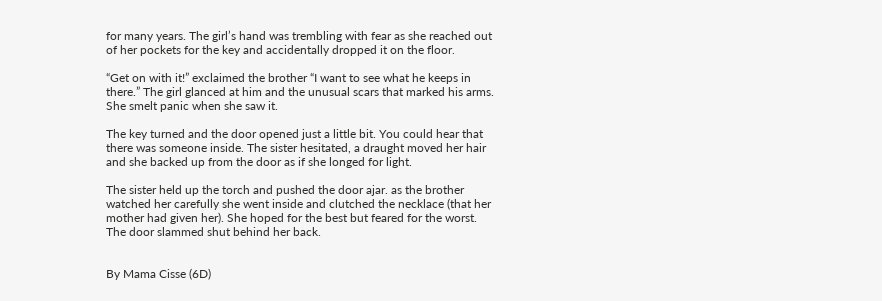for many years. The girl’s hand was trembling with fear as she reached out of her pockets for the key and accidentally dropped it on the floor.

“Get on with it!” exclaimed the brother “I want to see what he keeps in there.” The girl glanced at him and the unusual scars that marked his arms. She smelt panic when she saw it.

The key turned and the door opened just a little bit. You could hear that there was someone inside. The sister hesitated, a draught moved her hair and she backed up from the door as if she longed for light.

The sister held up the torch and pushed the door ajar. as the brother watched her carefully she went inside and clutched the necklace (that her mother had given her). She hoped for the best but feared for the worst. The door slammed shut behind her back.


By Mama Cisse (6D)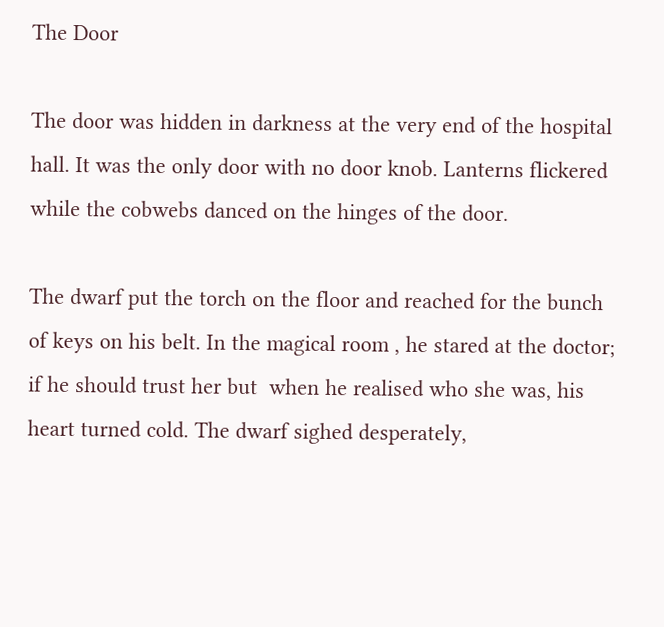The Door

The door was hidden in darkness at the very end of the hospital hall. It was the only door with no door knob. Lanterns flickered while the cobwebs danced on the hinges of the door.

The dwarf put the torch on the floor and reached for the bunch of keys on his belt. In the magical room , he stared at the doctor; if he should trust her but  when he realised who she was, his heart turned cold. The dwarf sighed desperately,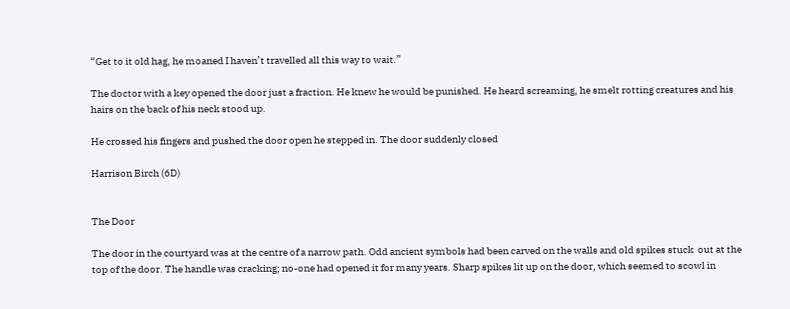“Get to it old hag, he moaned I haven’t travelled all this way to wait.”

The doctor with a key opened the door just a fraction. He knew he would be punished. He heard screaming, he smelt rotting creatures and his hairs on the back of his neck stood up.

He crossed his fingers and pushed the door open he stepped in. The door suddenly closed

Harrison Birch (6D)


The Door

The door in the courtyard was at the centre of a narrow path. Odd ancient symbols had been carved on the walls and old spikes stuck  out at the top of the door. The handle was cracking; no-one had opened it for many years. Sharp spikes lit up on the door, which seemed to scowl in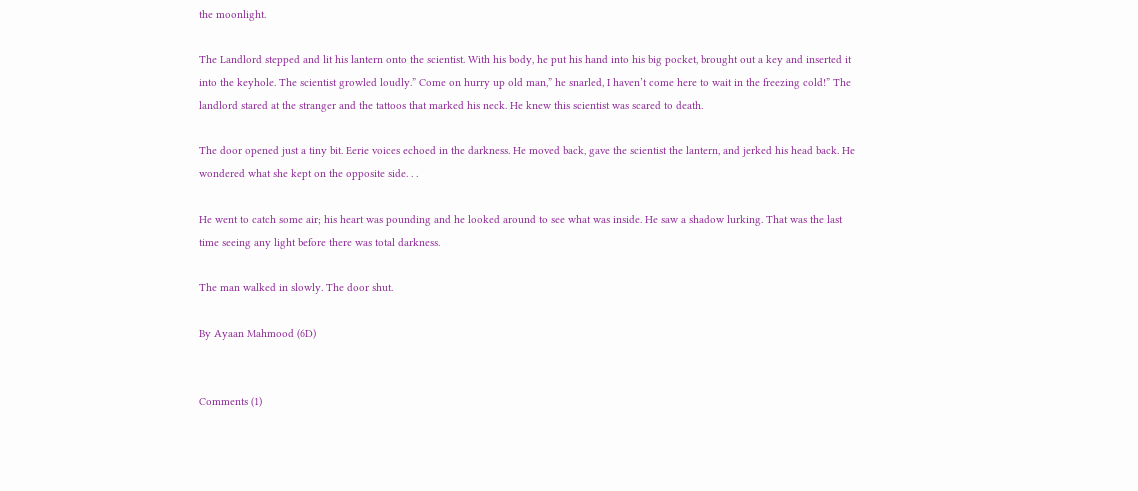the moonlight.

The Landlord stepped and lit his lantern onto the scientist. With his body, he put his hand into his big pocket, brought out a key and inserted it into the keyhole. The scientist growled loudly.” Come on hurry up old man,” he snarled, I haven’t come here to wait in the freezing cold!” The landlord stared at the stranger and the tattoos that marked his neck. He knew this scientist was scared to death.

The door opened just a tiny bit. Eerie voices echoed in the darkness. He moved back, gave the scientist the lantern, and jerked his head back. He wondered what she kept on the opposite side. . .

He went to catch some air; his heart was pounding and he looked around to see what was inside. He saw a shadow lurking. That was the last time seeing any light before there was total darkness.

The man walked in slowly. The door shut.

By Ayaan Mahmood (6D)


Comments (1)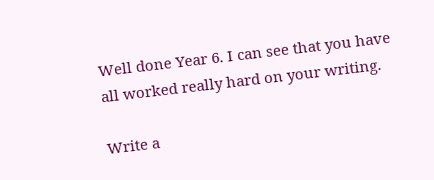Well done Year 6. I can see that you have all worked really hard on your writing.

Write a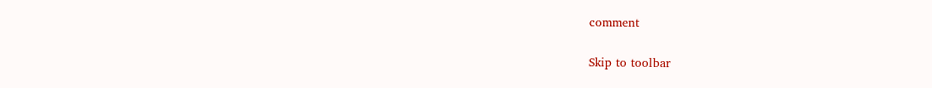comment

Skip to toolbar